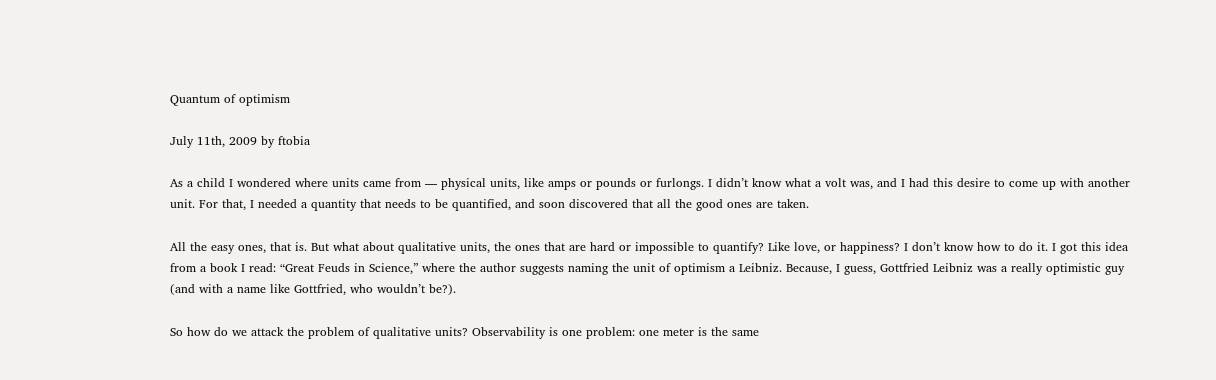Quantum of optimism

July 11th, 2009 by ftobia

As a child I wondered where units came from — physical units, like amps or pounds or furlongs. I didn’t know what a volt was, and I had this desire to come up with another unit. For that, I needed a quantity that needs to be quantified, and soon discovered that all the good ones are taken.

All the easy ones, that is. But what about qualitative units, the ones that are hard or impossible to quantify? Like love, or happiness? I don’t know how to do it. I got this idea from a book I read: “Great Feuds in Science,” where the author suggests naming the unit of optimism a Leibniz. Because, I guess, Gottfried Leibniz was a really optimistic guy (and with a name like Gottfried, who wouldn’t be?).

So how do we attack the problem of qualitative units? Observability is one problem: one meter is the same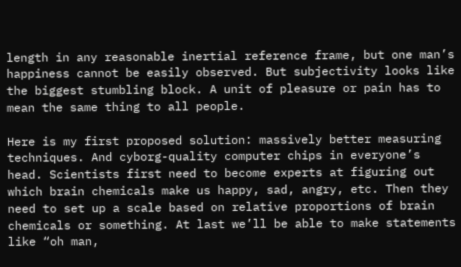length in any reasonable inertial reference frame, but one man’s happiness cannot be easily observed. But subjectivity looks like the biggest stumbling block. A unit of pleasure or pain has to mean the same thing to all people.

Here is my first proposed solution: massively better measuring techniques. And cyborg-quality computer chips in everyone’s head. Scientists first need to become experts at figuring out which brain chemicals make us happy, sad, angry, etc. Then they need to set up a scale based on relative proportions of brain chemicals or something. At last we’ll be able to make statements like “oh man,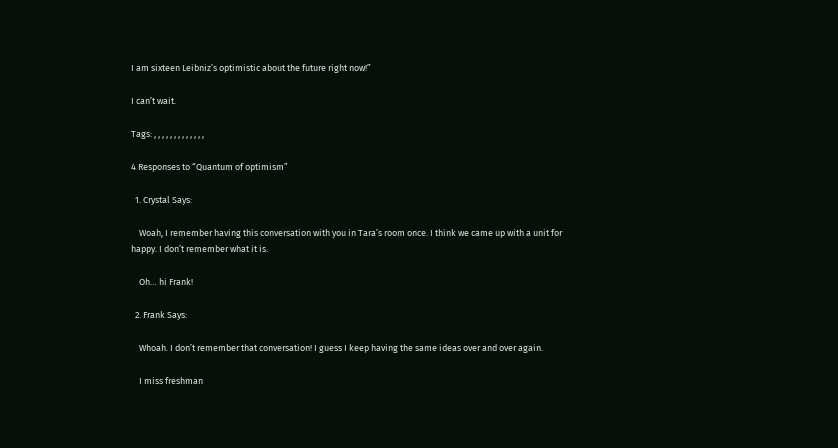I am sixteen Leibniz’s optimistic about the future right now!”

I can’t wait.

Tags: , , , , , , , , , , , , ,

4 Responses to “Quantum of optimism”

  1. Crystal Says:

    Woah, I remember having this conversation with you in Tara’s room once. I think we came up with a unit for happy. I don’t remember what it is.

    Oh… hi Frank!

  2. Frank Says:

    Whoah. I don’t remember that conversation! I guess I keep having the same ideas over and over again.

    I miss freshman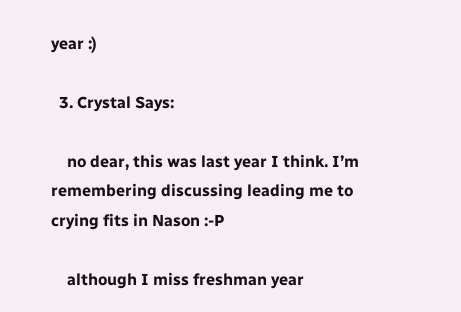year :)

  3. Crystal Says:

    no dear, this was last year I think. I’m remembering discussing leading me to crying fits in Nason :-P

    although I miss freshman year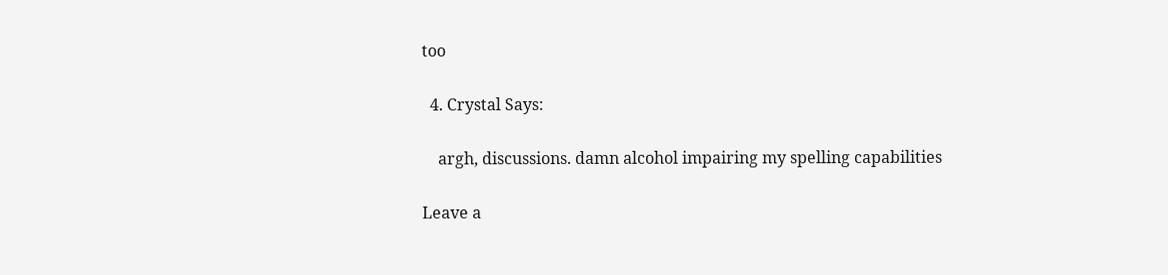too

  4. Crystal Says:

    argh, discussions. damn alcohol impairing my spelling capabilities

Leave a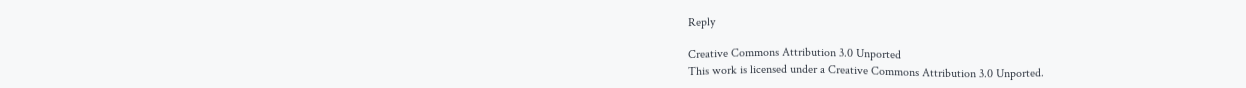Reply

Creative Commons Attribution 3.0 Unported
This work is licensed under a Creative Commons Attribution 3.0 Unported.